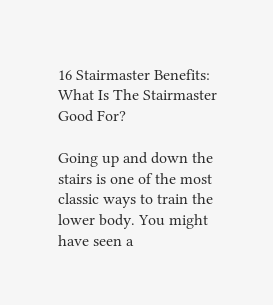16 Stairmaster Benefits: What Is The Stairmaster Good For?

Going up and down the stairs is one of the most classic ways to train the lower body. You might have seen a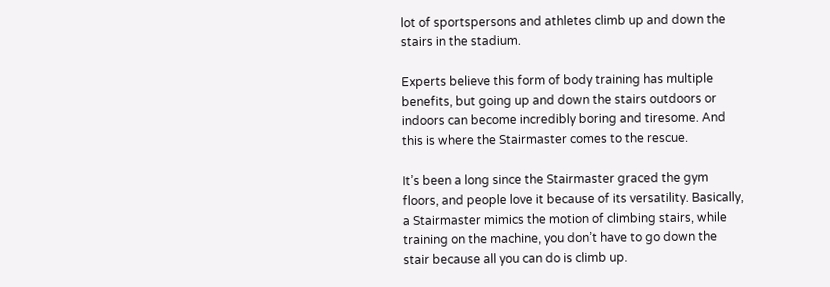lot of sportspersons and athletes climb up and down the stairs in the stadium.

Experts believe this form of body training has multiple benefits, but going up and down the stairs outdoors or indoors can become incredibly boring and tiresome. And this is where the Stairmaster comes to the rescue.

It’s been a long since the Stairmaster graced the gym floors, and people love it because of its versatility. Basically, a Stairmaster mimics the motion of climbing stairs, while training on the machine, you don’t have to go down the stair because all you can do is climb up.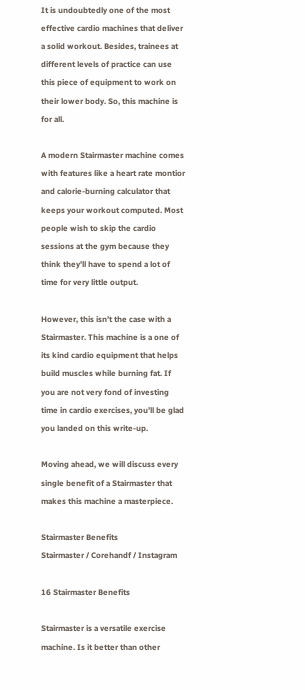It is undoubtedly one of the most effective cardio machines that deliver a solid workout. Besides, trainees at different levels of practice can use this piece of equipment to work on their lower body. So, this machine is for all.

A modern Stairmaster machine comes with features like a heart rate montior and calorie-burning calculator that keeps your workout computed. Most people wish to skip the cardio sessions at the gym because they think they’ll have to spend a lot of time for very little output.

However, this isn’t the case with a Stairmaster. This machine is a one of its kind cardio equipment that helps build muscles while burning fat. If you are not very fond of investing time in cardio exercises, you’ll be glad you landed on this write-up.

Moving ahead, we will discuss every single benefit of a Stairmaster that makes this machine a masterpiece.

Stairmaster Benefits
Stairmaster / Corehandf / Instagram

16 Stairmaster Benefits

Stairmaster is a versatile exercise machine. Is it better than other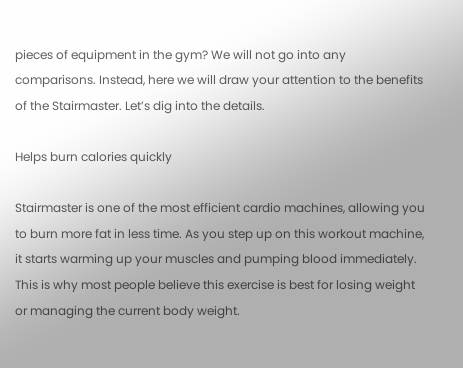pieces of equipment in the gym? We will not go into any comparisons. Instead, here we will draw your attention to the benefits of the Stairmaster. Let’s dig into the details.

Helps burn calories quickly

Stairmaster is one of the most efficient cardio machines, allowing you to burn more fat in less time. As you step up on this workout machine, it starts warming up your muscles and pumping blood immediately. This is why most people believe this exercise is best for losing weight or managing the current body weight.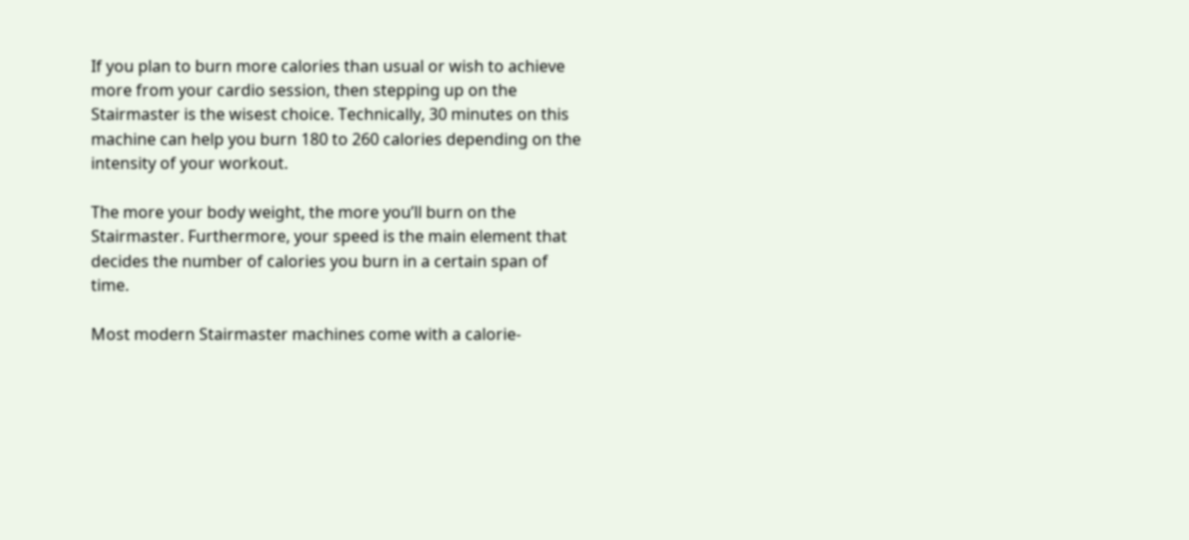If you plan to burn more calories than usual or wish to achieve more from your cardio session, then stepping up on the Stairmaster is the wisest choice. Technically, 30 minutes on this machine can help you burn 180 to 260 calories depending on the intensity of your workout.

The more your body weight, the more you’ll burn on the Stairmaster. Furthermore, your speed is the main element that decides the number of calories you burn in a certain span of time.

Most modern Stairmaster machines come with a calorie-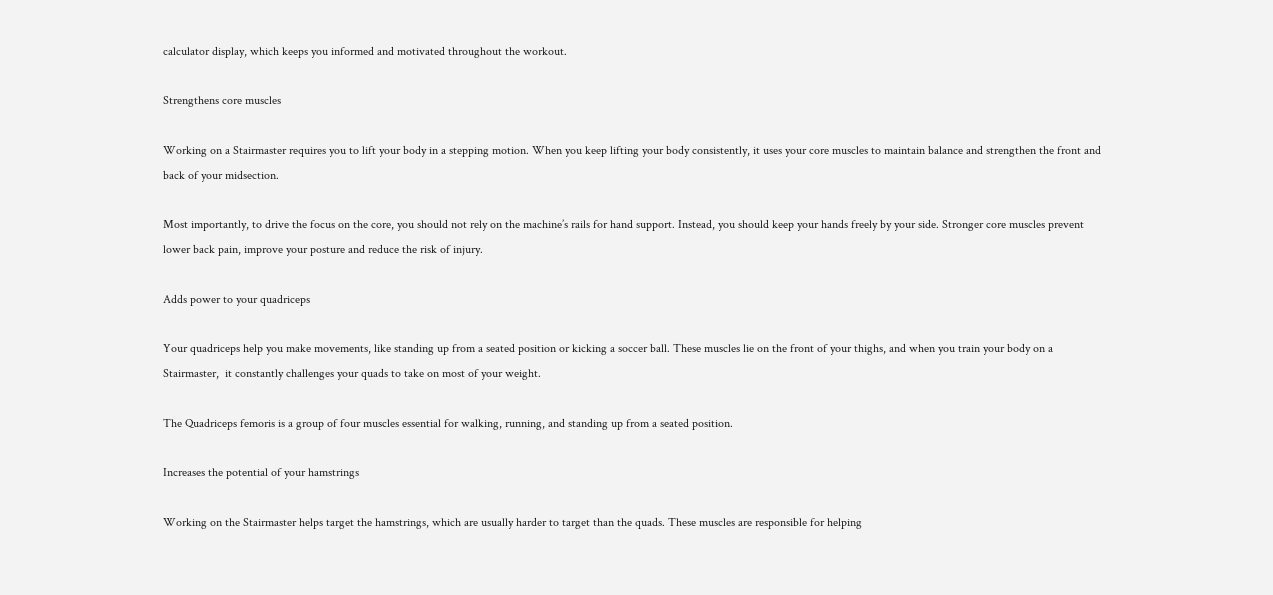calculator display, which keeps you informed and motivated throughout the workout.

Strengthens core muscles

Working on a Stairmaster requires you to lift your body in a stepping motion. When you keep lifting your body consistently, it uses your core muscles to maintain balance and strengthen the front and back of your midsection.

Most importantly, to drive the focus on the core, you should not rely on the machine’s rails for hand support. Instead, you should keep your hands freely by your side. Stronger core muscles prevent lower back pain, improve your posture and reduce the risk of injury.

Adds power to your quadriceps

Your quadriceps help you make movements, like standing up from a seated position or kicking a soccer ball. These muscles lie on the front of your thighs, and when you train your body on a Stairmaster,  it constantly challenges your quads to take on most of your weight.

The Quadriceps femoris is a group of four muscles essential for walking, running, and standing up from a seated position.

Increases the potential of your hamstrings

Working on the Stairmaster helps target the hamstrings, which are usually harder to target than the quads. These muscles are responsible for helping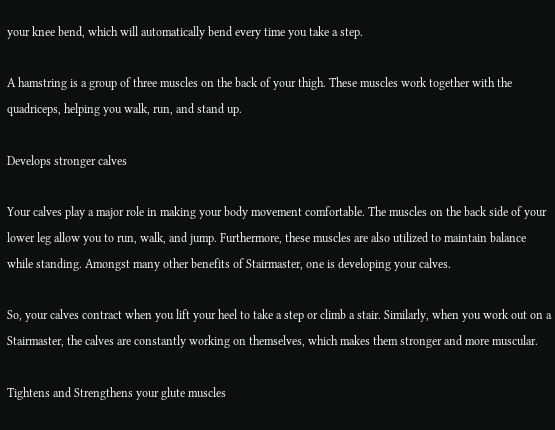your knee bend, which will automatically bend every time you take a step.

A hamstring is a group of three muscles on the back of your thigh. These muscles work together with the quadriceps, helping you walk, run, and stand up.

Develops stronger calves

Your calves play a major role in making your body movement comfortable. The muscles on the back side of your lower leg allow you to run, walk, and jump. Furthermore, these muscles are also utilized to maintain balance while standing. Amongst many other benefits of Stairmaster, one is developing your calves.

So, your calves contract when you lift your heel to take a step or climb a stair. Similarly, when you work out on a Stairmaster, the calves are constantly working on themselves, which makes them stronger and more muscular.

Tightens and Strengthens your glute muscles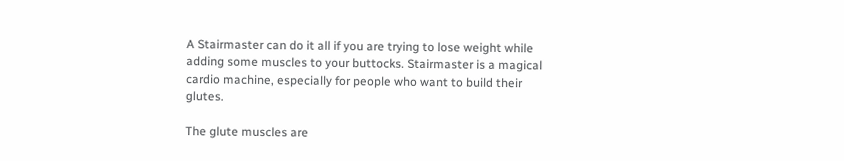A Stairmaster can do it all if you are trying to lose weight while adding some muscles to your buttocks. Stairmaster is a magical cardio machine, especially for people who want to build their glutes.

The glute muscles are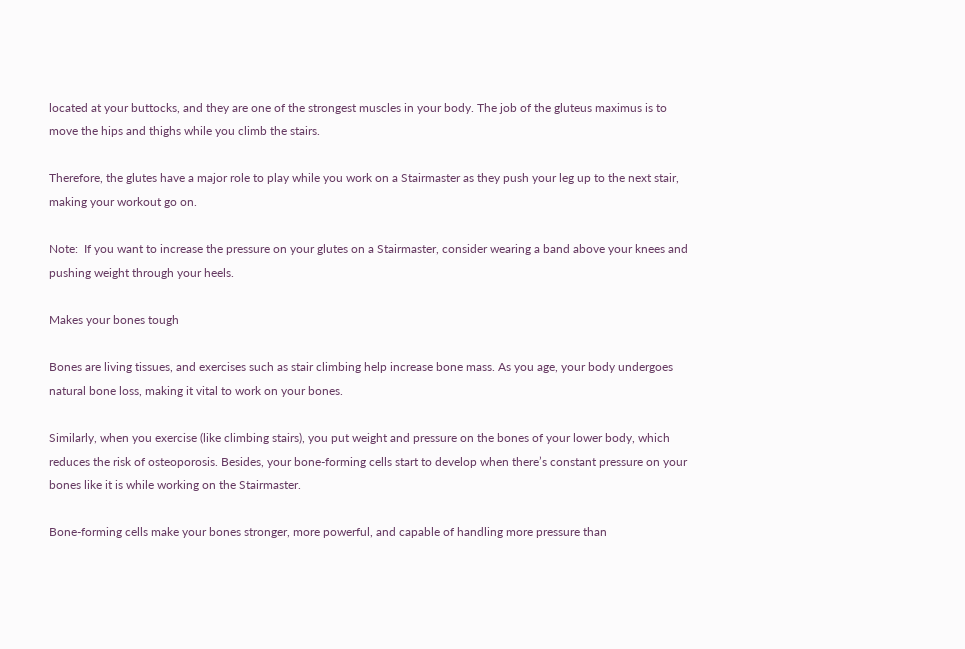located at your buttocks, and they are one of the strongest muscles in your body. The job of the gluteus maximus is to move the hips and thighs while you climb the stairs.

Therefore, the glutes have a major role to play while you work on a Stairmaster as they push your leg up to the next stair, making your workout go on.

Note:  If you want to increase the pressure on your glutes on a Stairmaster, consider wearing a band above your knees and pushing weight through your heels.

Makes your bones tough

Bones are living tissues, and exercises such as stair climbing help increase bone mass. As you age, your body undergoes natural bone loss, making it vital to work on your bones.

Similarly, when you exercise (like climbing stairs), you put weight and pressure on the bones of your lower body, which reduces the risk of osteoporosis. Besides, your bone-forming cells start to develop when there’s constant pressure on your bones like it is while working on the Stairmaster.

Bone-forming cells make your bones stronger, more powerful, and capable of handling more pressure than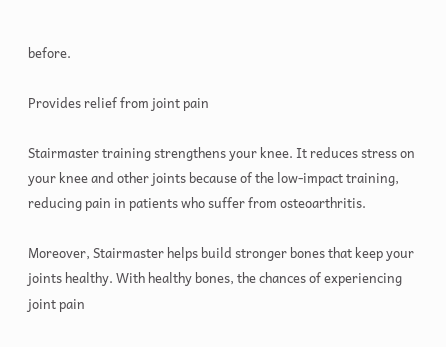before.

Provides relief from joint pain

Stairmaster training strengthens your knee. It reduces stress on your knee and other joints because of the low-impact training, reducing pain in patients who suffer from osteoarthritis.

Moreover, Stairmaster helps build stronger bones that keep your joints healthy. With healthy bones, the chances of experiencing joint pain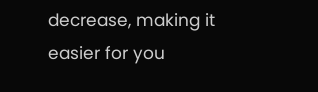decrease, making it easier for you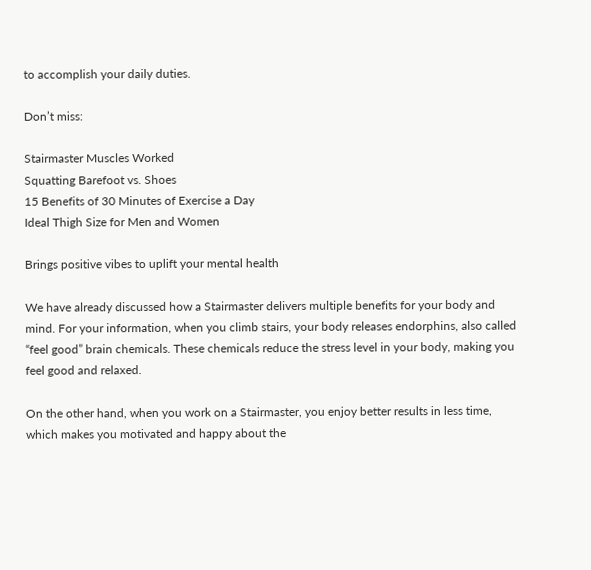to accomplish your daily duties.

Don’t miss:

Stairmaster Muscles Worked
Squatting Barefoot vs. Shoes
15 Benefits of 30 Minutes of Exercise a Day
Ideal Thigh Size for Men and Women

Brings positive vibes to uplift your mental health

We have already discussed how a Stairmaster delivers multiple benefits for your body and mind. For your information, when you climb stairs, your body releases endorphins, also called “feel good” brain chemicals. These chemicals reduce the stress level in your body, making you feel good and relaxed.

On the other hand, when you work on a Stairmaster, you enjoy better results in less time, which makes you motivated and happy about the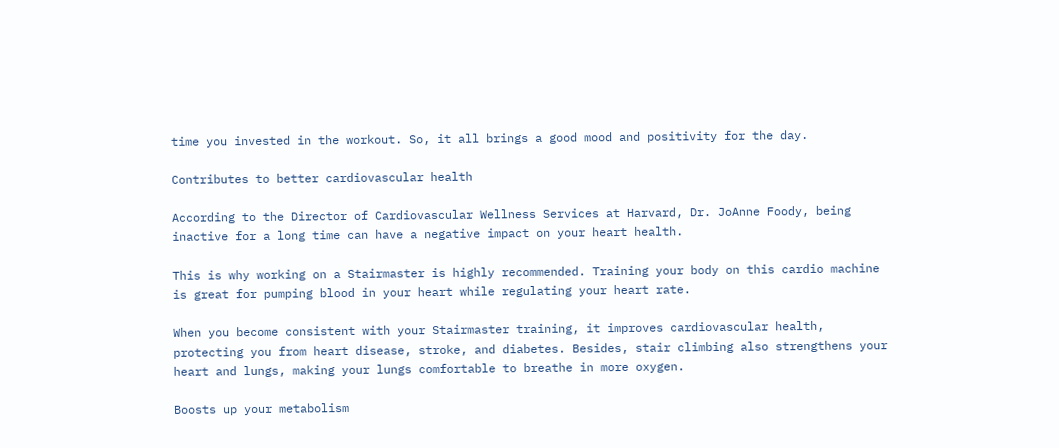time you invested in the workout. So, it all brings a good mood and positivity for the day.

Contributes to better cardiovascular health

According to the Director of Cardiovascular Wellness Services at Harvard, Dr. JoAnne Foody, being inactive for a long time can have a negative impact on your heart health.

This is why working on a Stairmaster is highly recommended. Training your body on this cardio machine is great for pumping blood in your heart while regulating your heart rate.

When you become consistent with your Stairmaster training, it improves cardiovascular health, protecting you from heart disease, stroke, and diabetes. Besides, stair climbing also strengthens your heart and lungs, making your lungs comfortable to breathe in more oxygen.

Boosts up your metabolism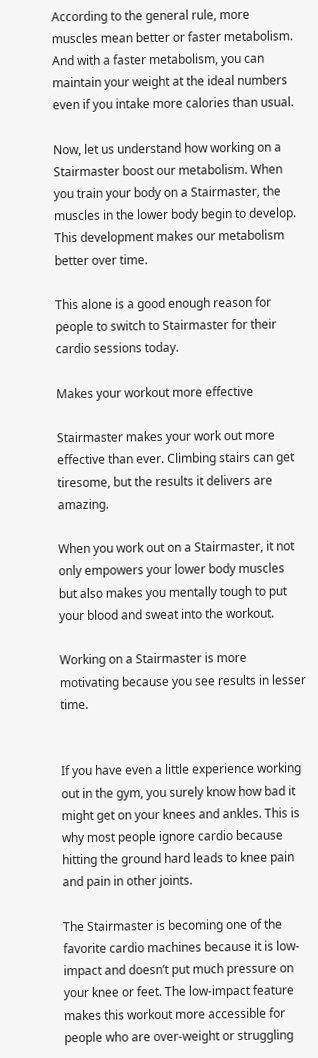According to the general rule, more muscles mean better or faster metabolism. And with a faster metabolism, you can maintain your weight at the ideal numbers even if you intake more calories than usual.

Now, let us understand how working on a Stairmaster boost our metabolism. When you train your body on a Stairmaster, the muscles in the lower body begin to develop. This development makes our metabolism better over time.

This alone is a good enough reason for people to switch to Stairmaster for their cardio sessions today.

Makes your workout more effective

Stairmaster makes your work out more effective than ever. Climbing stairs can get tiresome, but the results it delivers are amazing.

When you work out on a Stairmaster, it not only empowers your lower body muscles but also makes you mentally tough to put your blood and sweat into the workout.

Working on a Stairmaster is more motivating because you see results in lesser time.


If you have even a little experience working out in the gym, you surely know how bad it might get on your knees and ankles. This is why most people ignore cardio because hitting the ground hard leads to knee pain and pain in other joints.

The Stairmaster is becoming one of the favorite cardio machines because it is low-impact and doesn’t put much pressure on your knee or feet. The low-impact feature makes this workout more accessible for people who are over-weight or struggling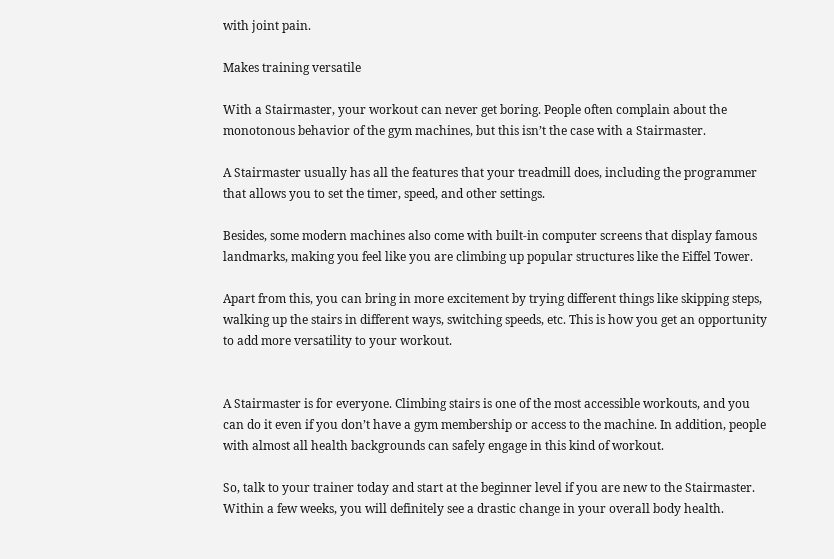with joint pain.

Makes training versatile

With a Stairmaster, your workout can never get boring. People often complain about the monotonous behavior of the gym machines, but this isn’t the case with a Stairmaster.

A Stairmaster usually has all the features that your treadmill does, including the programmer that allows you to set the timer, speed, and other settings.

Besides, some modern machines also come with built-in computer screens that display famous landmarks, making you feel like you are climbing up popular structures like the Eiffel Tower.

Apart from this, you can bring in more excitement by trying different things like skipping steps, walking up the stairs in different ways, switching speeds, etc. This is how you get an opportunity to add more versatility to your workout.


A Stairmaster is for everyone. Climbing stairs is one of the most accessible workouts, and you can do it even if you don’t have a gym membership or access to the machine. In addition, people with almost all health backgrounds can safely engage in this kind of workout.

So, talk to your trainer today and start at the beginner level if you are new to the Stairmaster. Within a few weeks, you will definitely see a drastic change in your overall body health.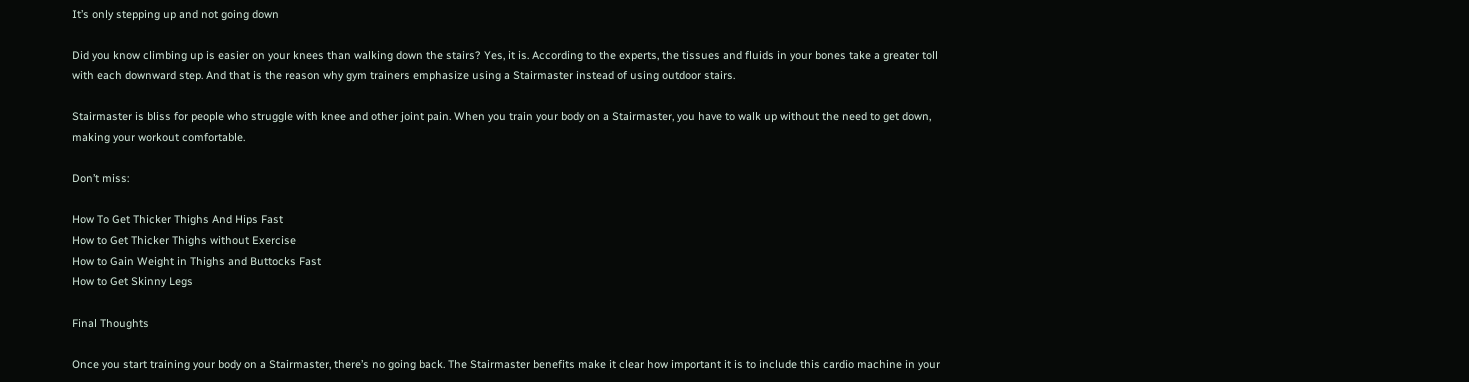It’s only stepping up and not going down

Did you know climbing up is easier on your knees than walking down the stairs? Yes, it is. According to the experts, the tissues and fluids in your bones take a greater toll with each downward step. And that is the reason why gym trainers emphasize using a Stairmaster instead of using outdoor stairs.

Stairmaster is bliss for people who struggle with knee and other joint pain. When you train your body on a Stairmaster, you have to walk up without the need to get down, making your workout comfortable.

Don’t miss:

How To Get Thicker Thighs And Hips Fast
How to Get Thicker Thighs without Exercise
How to Gain Weight in Thighs and Buttocks Fast
How to Get Skinny Legs

Final Thoughts

Once you start training your body on a Stairmaster, there’s no going back. The Stairmaster benefits make it clear how important it is to include this cardio machine in your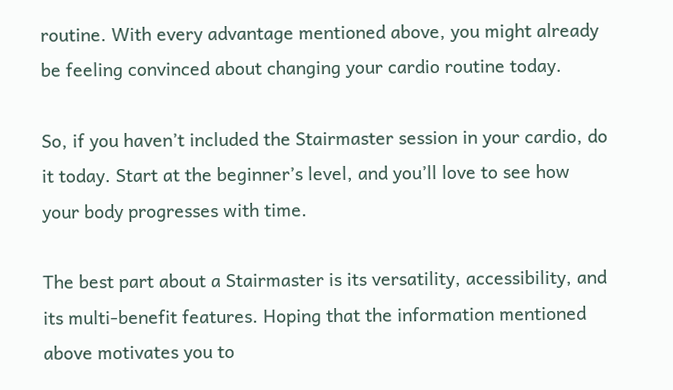routine. With every advantage mentioned above, you might already be feeling convinced about changing your cardio routine today.

So, if you haven’t included the Stairmaster session in your cardio, do it today. Start at the beginner’s level, and you’ll love to see how your body progresses with time.

The best part about a Stairmaster is its versatility, accessibility, and its multi-benefit features. Hoping that the information mentioned above motivates you to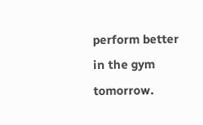perform better in the gym tomorrow.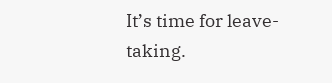It’s time for leave-taking.